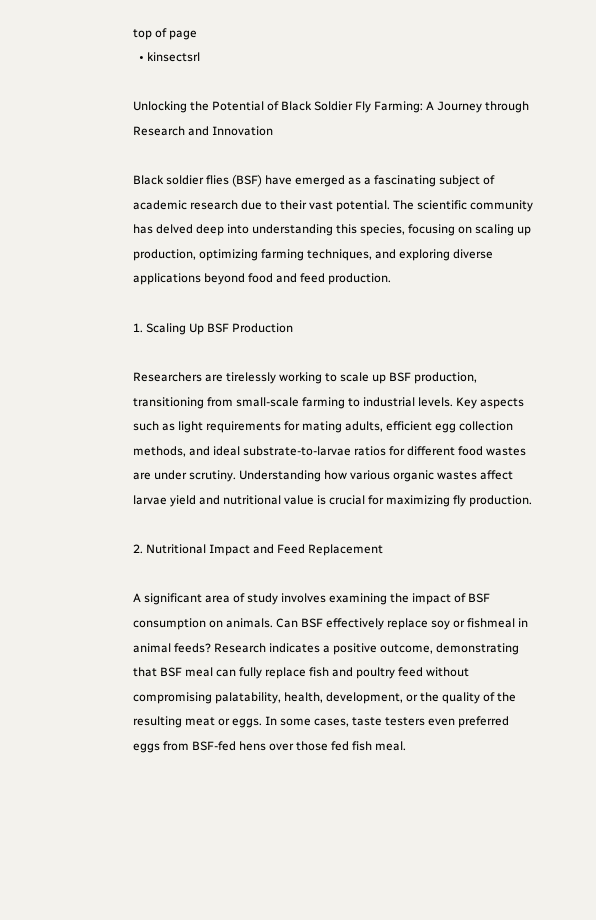top of page
  • kinsectsrl

Unlocking the Potential of Black Soldier Fly Farming: A Journey through Research and Innovation

Black soldier flies (BSF) have emerged as a fascinating subject of academic research due to their vast potential. The scientific community has delved deep into understanding this species, focusing on scaling up production, optimizing farming techniques, and exploring diverse applications beyond food and feed production.

1. Scaling Up BSF Production

Researchers are tirelessly working to scale up BSF production, transitioning from small-scale farming to industrial levels. Key aspects such as light requirements for mating adults, efficient egg collection methods, and ideal substrate-to-larvae ratios for different food wastes are under scrutiny. Understanding how various organic wastes affect larvae yield and nutritional value is crucial for maximizing fly production.

2. Nutritional Impact and Feed Replacement

A significant area of study involves examining the impact of BSF consumption on animals. Can BSF effectively replace soy or fishmeal in animal feeds? Research indicates a positive outcome, demonstrating that BSF meal can fully replace fish and poultry feed without compromising palatability, health, development, or the quality of the resulting meat or eggs. In some cases, taste testers even preferred eggs from BSF-fed hens over those fed fish meal.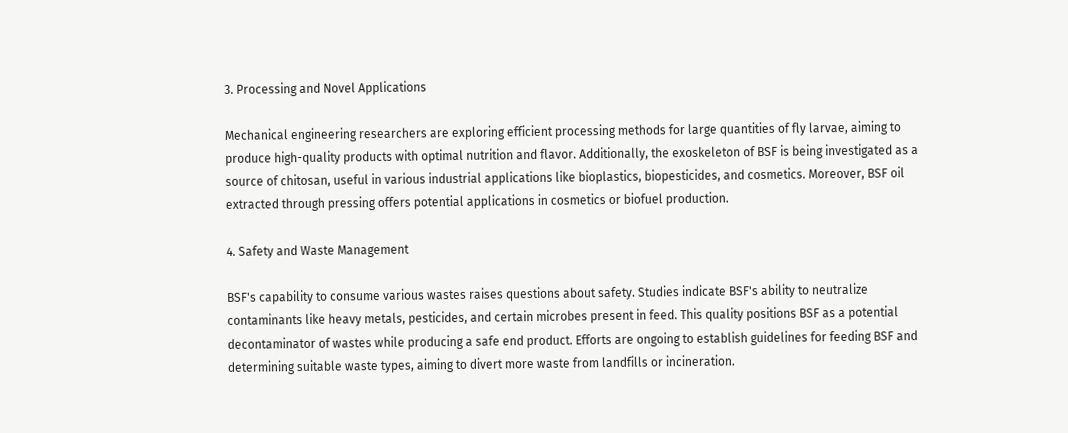3. Processing and Novel Applications

Mechanical engineering researchers are exploring efficient processing methods for large quantities of fly larvae, aiming to produce high-quality products with optimal nutrition and flavor. Additionally, the exoskeleton of BSF is being investigated as a source of chitosan, useful in various industrial applications like bioplastics, biopesticides, and cosmetics. Moreover, BSF oil extracted through pressing offers potential applications in cosmetics or biofuel production.

4. Safety and Waste Management

BSF's capability to consume various wastes raises questions about safety. Studies indicate BSF's ability to neutralize contaminants like heavy metals, pesticides, and certain microbes present in feed. This quality positions BSF as a potential decontaminator of wastes while producing a safe end product. Efforts are ongoing to establish guidelines for feeding BSF and determining suitable waste types, aiming to divert more waste from landfills or incineration.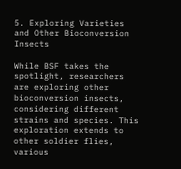5. Exploring Varieties and Other Bioconversion Insects

While BSF takes the spotlight, researchers are exploring other bioconversion insects, considering different strains and species. This exploration extends to other soldier flies, various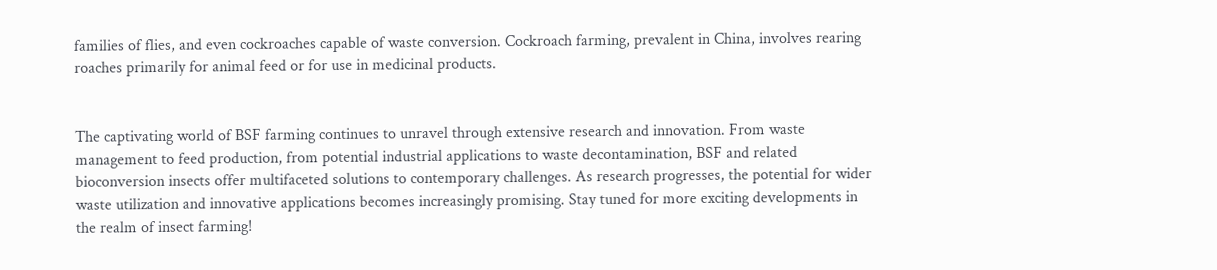families of flies, and even cockroaches capable of waste conversion. Cockroach farming, prevalent in China, involves rearing roaches primarily for animal feed or for use in medicinal products.


The captivating world of BSF farming continues to unravel through extensive research and innovation. From waste management to feed production, from potential industrial applications to waste decontamination, BSF and related bioconversion insects offer multifaceted solutions to contemporary challenges. As research progresses, the potential for wider waste utilization and innovative applications becomes increasingly promising. Stay tuned for more exciting developments in the realm of insect farming!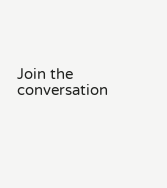Join the conversation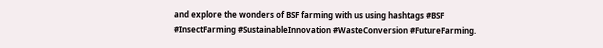and explore the wonders of BSF farming with us using hashtags #BSF #InsectFarming #SustainableInnovation #WasteConversion #FutureFarming.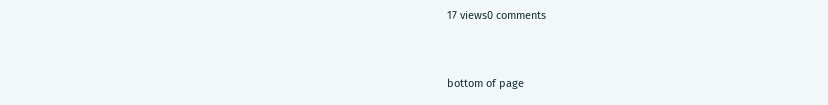17 views0 comments


bottom of page